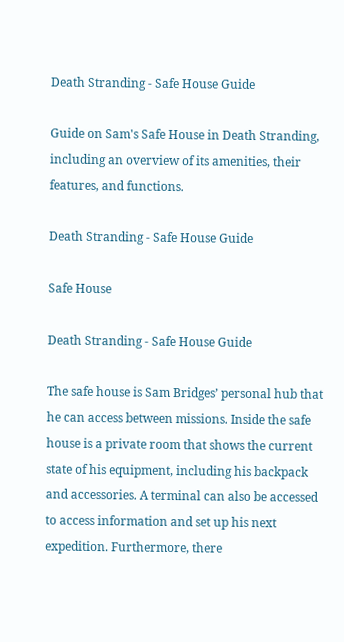Death Stranding - Safe House Guide

Guide on Sam's Safe House in Death Stranding, including an overview of its amenities, their features, and functions.

Death Stranding - Safe House Guide

Safe House

Death Stranding - Safe House Guide

The safe house is Sam Bridges’ personal hub that he can access between missions. Inside the safe house is a private room that shows the current state of his equipment, including his backpack and accessories. A terminal can also be accessed to access information and set up his next expedition. Furthermore, there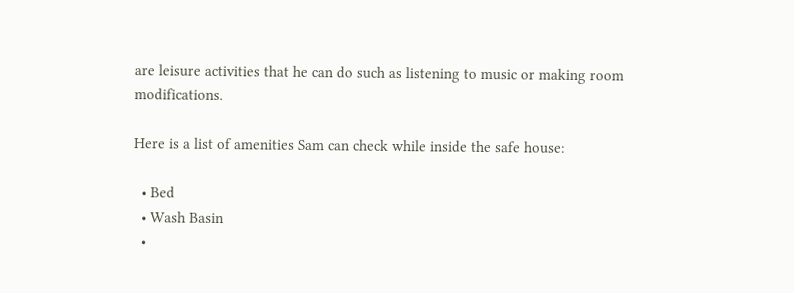are leisure activities that he can do such as listening to music or making room modifications.

Here is a list of amenities Sam can check while inside the safe house:

  • Bed
  • Wash Basin
  •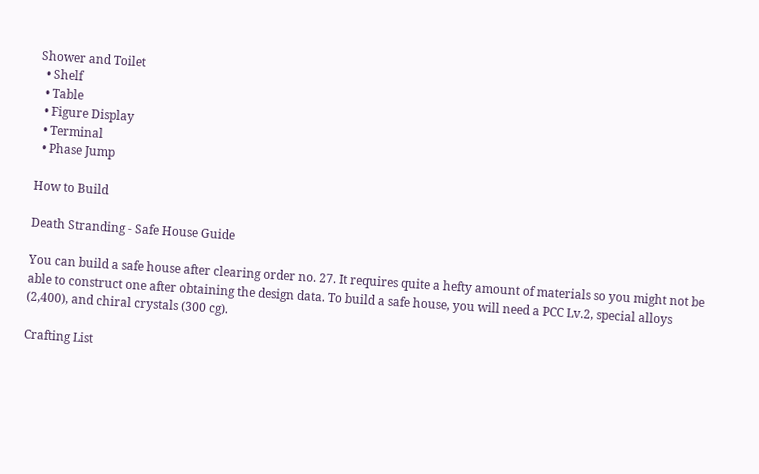Shower and Toilet
  • Shelf
  • Table
  • Figure Display
  • Terminal
  • Phase Jump

How to Build

Death Stranding - Safe House Guide

You can build a safe house after clearing order no. 27. It requires quite a hefty amount of materials so you might not be able to construct one after obtaining the design data. To build a safe house, you will need a PCC Lv.2, special alloys (2,400), and chiral crystals (300 cg).

Crafting List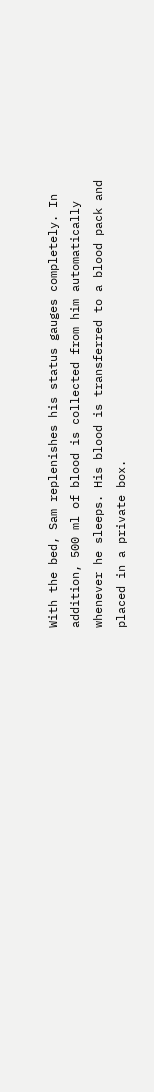With the bed, Sam replenishes his status gauges completely. In addition, 500 ml of blood is collected from him automatically whenever he sleeps. His blood is transferred to a blood pack and placed in a private box.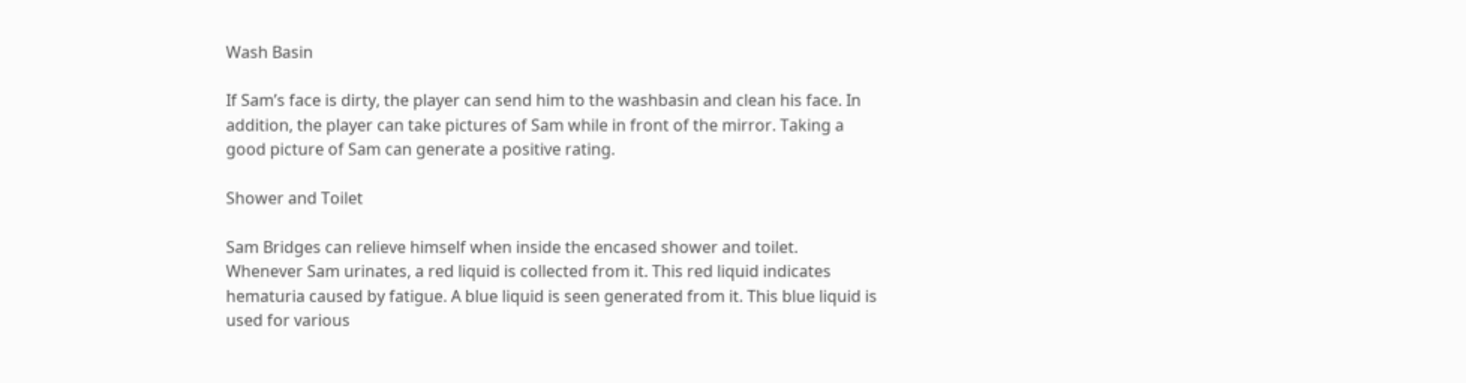Wash Basin

If Sam’s face is dirty, the player can send him to the washbasin and clean his face. In addition, the player can take pictures of Sam while in front of the mirror. Taking a good picture of Sam can generate a positive rating.

Shower and Toilet

Sam Bridges can relieve himself when inside the encased shower and toilet. Whenever Sam urinates, a red liquid is collected from it. This red liquid indicates hematuria caused by fatigue. A blue liquid is seen generated from it. This blue liquid is used for various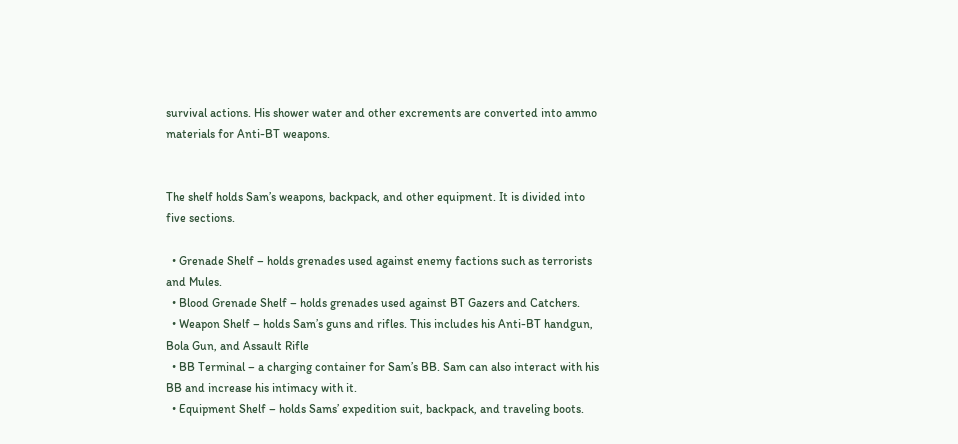survival actions. His shower water and other excrements are converted into ammo materials for Anti-BT weapons.


The shelf holds Sam’s weapons, backpack, and other equipment. It is divided into five sections.

  • Grenade Shelf – holds grenades used against enemy factions such as terrorists and Mules.
  • Blood Grenade Shelf – holds grenades used against BT Gazers and Catchers.
  • Weapon Shelf – holds Sam’s guns and rifles. This includes his Anti-BT handgun, Bola Gun, and Assault Rifle
  • BB Terminal – a charging container for Sam’s BB. Sam can also interact with his BB and increase his intimacy with it.
  • Equipment Shelf – holds Sams’ expedition suit, backpack, and traveling boots.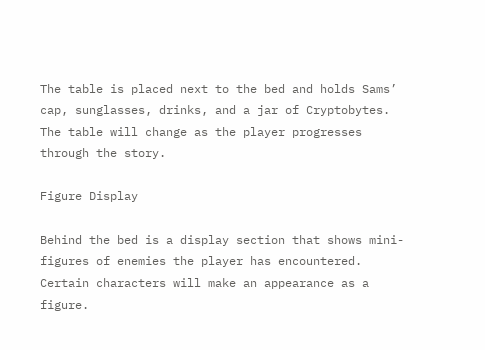The table is placed next to the bed and holds Sams’ cap, sunglasses, drinks, and a jar of Cryptobytes. The table will change as the player progresses through the story.

Figure Display

Behind the bed is a display section that shows mini-figures of enemies the player has encountered. Certain characters will make an appearance as a figure.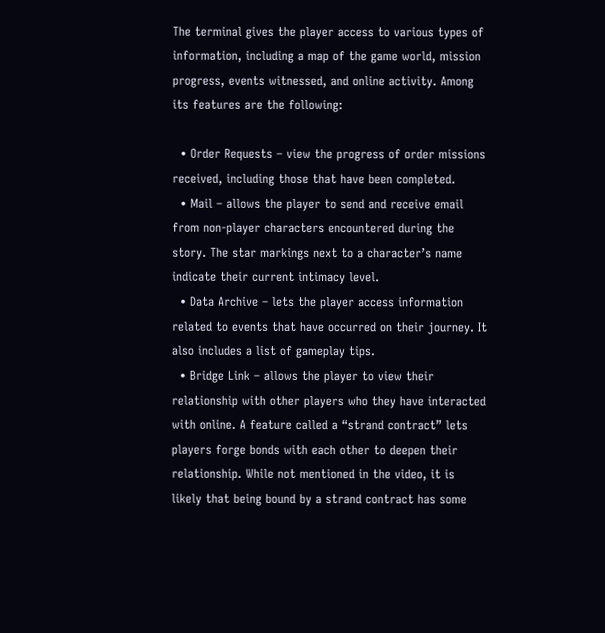The terminal gives the player access to various types of information, including a map of the game world, mission progress, events witnessed, and online activity. Among its features are the following:

  • Order Requests – view the progress of order missions received, including those that have been completed.
  • Mail – allows the player to send and receive email from non-player characters encountered during the story. The star markings next to a character’s name indicate their current intimacy level.
  • Data Archive – lets the player access information related to events that have occurred on their journey. It also includes a list of gameplay tips.
  • Bridge Link – allows the player to view their relationship with other players who they have interacted with online. A feature called a “strand contract” lets players forge bonds with each other to deepen their relationship. While not mentioned in the video, it is likely that being bound by a strand contract has some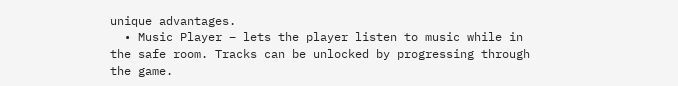unique advantages.
  • Music Player – lets the player listen to music while in the safe room. Tracks can be unlocked by progressing through the game.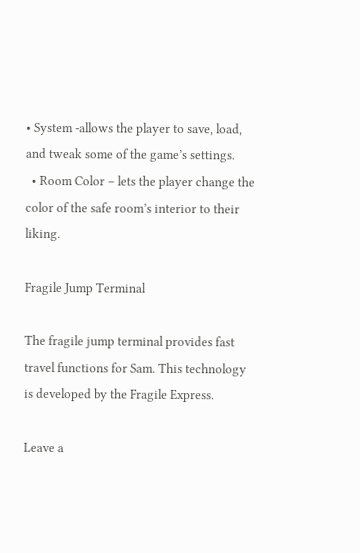• System -allows the player to save, load, and tweak some of the game’s settings.
  • Room Color – lets the player change the color of the safe room’s interior to their liking.

Fragile Jump Terminal

The fragile jump terminal provides fast travel functions for Sam. This technology is developed by the Fragile Express.

Leave a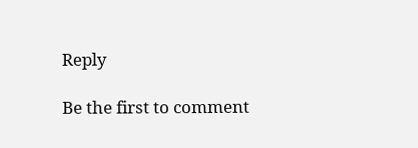Reply

Be the first to comment